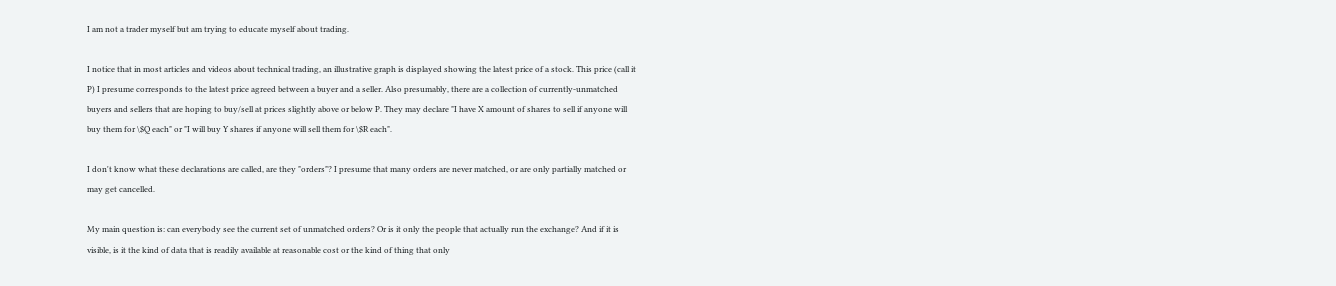I am not a trader myself but am trying to educate myself about trading.

I notice that in most articles and videos about technical trading, an illustrative graph is displayed showing the latest price of a stock. This price (call it P) I presume corresponds to the latest price agreed between a buyer and a seller. Also presumably, there are a collection of currently-unmatched buyers and sellers that are hoping to buy/sell at prices slightly above or below P. They may declare "I have X amount of shares to sell if anyone will buy them for \$Q each" or "I will buy Y shares if anyone will sell them for \$R each".

I don't know what these declarations are called, are they "orders"? I presume that many orders are never matched, or are only partially matched or may get cancelled.

My main question is: can everybody see the current set of unmatched orders? Or is it only the people that actually run the exchange? And if it is visible, is it the kind of data that is readily available at reasonable cost or the kind of thing that only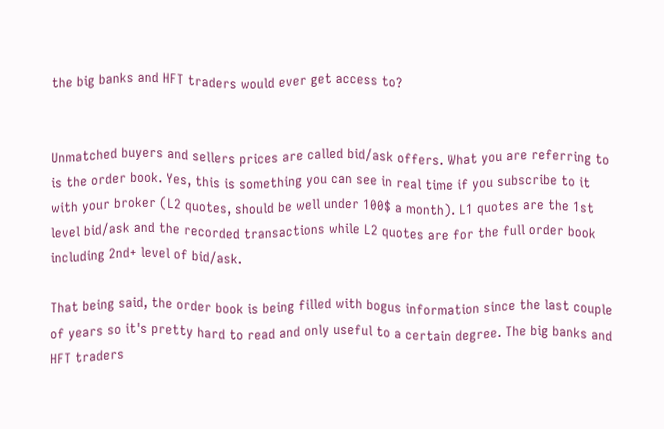the big banks and HFT traders would ever get access to?


Unmatched buyers and sellers prices are called bid/ask offers. What you are referring to is the order book. Yes, this is something you can see in real time if you subscribe to it with your broker (L2 quotes, should be well under 100$ a month). L1 quotes are the 1st level bid/ask and the recorded transactions while L2 quotes are for the full order book including 2nd+ level of bid/ask.

That being said, the order book is being filled with bogus information since the last couple of years so it's pretty hard to read and only useful to a certain degree. The big banks and HFT traders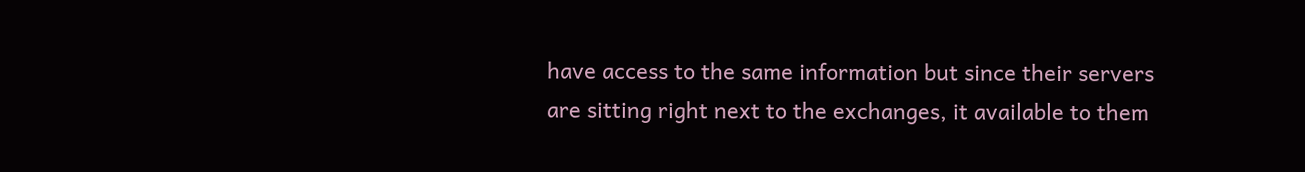have access to the same information but since their servers are sitting right next to the exchanges, it available to them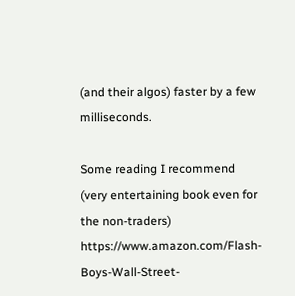(and their algos) faster by a few milliseconds.

Some reading I recommend (very entertaining book even for the non-traders) https://www.amazon.com/Flash-Boys-Wall-Street-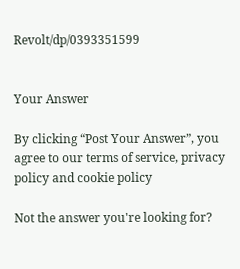Revolt/dp/0393351599


Your Answer

By clicking “Post Your Answer”, you agree to our terms of service, privacy policy and cookie policy

Not the answer you're looking for?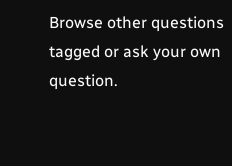Browse other questions tagged or ask your own question.